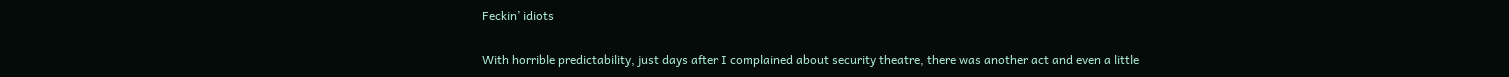Feckin’ idiots

With horrible predictability, just days after I complained about security theatre, there was another act and even a little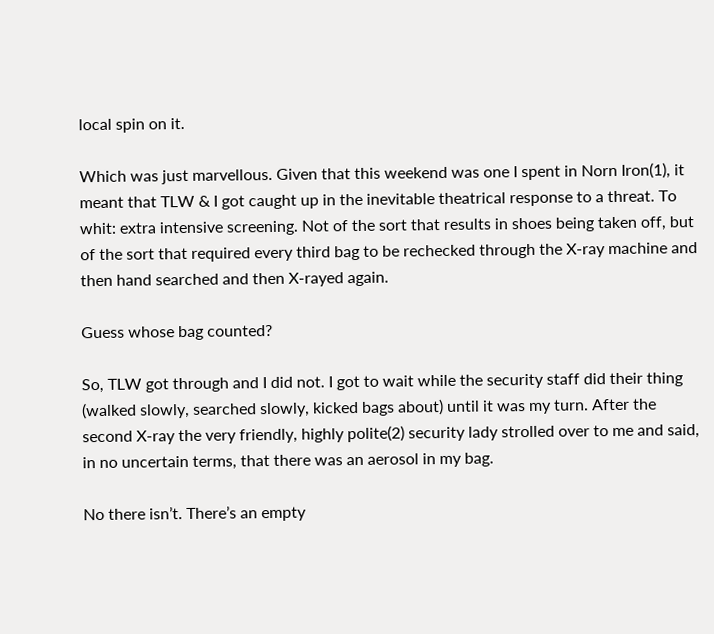local spin on it.

Which was just marvellous. Given that this weekend was one I spent in Norn Iron(1), it meant that TLW & I got caught up in the inevitable theatrical response to a threat. To whit: extra intensive screening. Not of the sort that results in shoes being taken off, but of the sort that required every third bag to be rechecked through the X-ray machine and then hand searched and then X-rayed again.

Guess whose bag counted?

So, TLW got through and I did not. I got to wait while the security staff did their thing (walked slowly, searched slowly, kicked bags about) until it was my turn. After the second X-ray the very friendly, highly polite(2) security lady strolled over to me and said, in no uncertain terms, that there was an aerosol in my bag.

No there isn’t. There’s an empty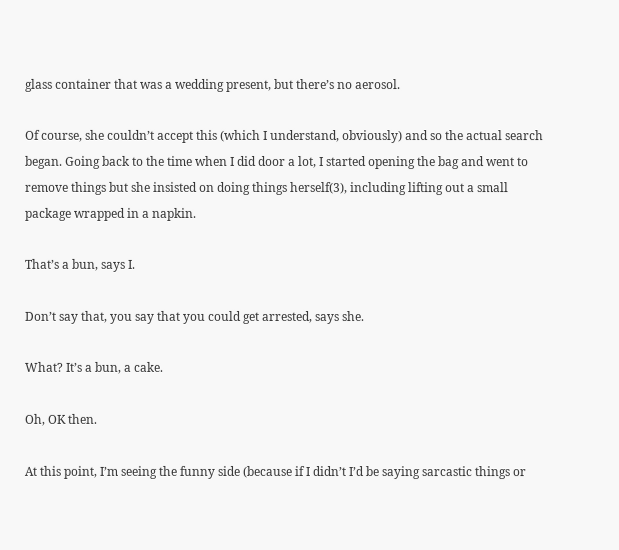glass container that was a wedding present, but there’s no aerosol.

Of course, she couldn’t accept this (which I understand, obviously) and so the actual search began. Going back to the time when I did door a lot, I started opening the bag and went to remove things but she insisted on doing things herself(3), including lifting out a small package wrapped in a napkin.

That’s a bun, says I.

Don’t say that, you say that you could get arrested, says she.

What? It’s a bun, a cake.

Oh, OK then.

At this point, I’m seeing the funny side (because if I didn’t I’d be saying sarcastic things or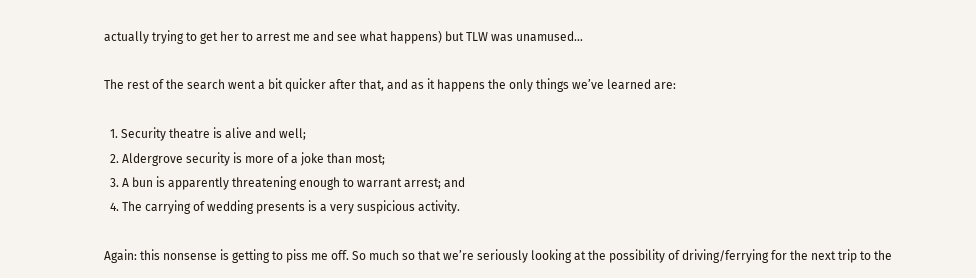actually trying to get her to arrest me and see what happens) but TLW was unamused…

The rest of the search went a bit quicker after that, and as it happens the only things we’ve learned are:

  1. Security theatre is alive and well;
  2. Aldergrove security is more of a joke than most;
  3. A bun is apparently threatening enough to warrant arrest; and
  4. The carrying of wedding presents is a very suspicious activity.

Again: this nonsense is getting to piss me off. So much so that we’re seriously looking at the possibility of driving/ferrying for the next trip to the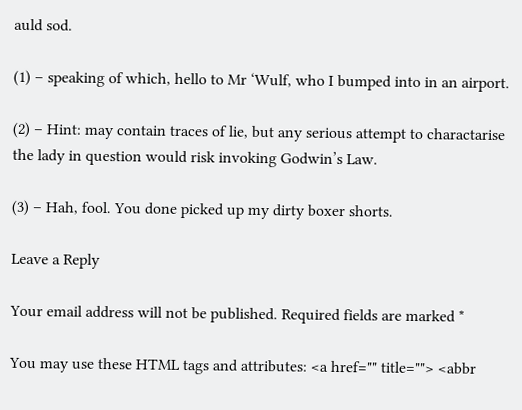auld sod.

(1) – speaking of which, hello to Mr ‘Wulf, who I bumped into in an airport.

(2) – Hint: may contain traces of lie, but any serious attempt to charactarise the lady in question would risk invoking Godwin’s Law.

(3) – Hah, fool. You done picked up my dirty boxer shorts.

Leave a Reply

Your email address will not be published. Required fields are marked *

You may use these HTML tags and attributes: <a href="" title=""> <abbr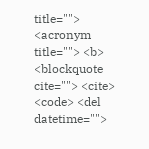title=""> <acronym title=""> <b> <blockquote cite=""> <cite> <code> <del datetime="">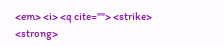<em> <i> <q cite=""> <strike> <strong>